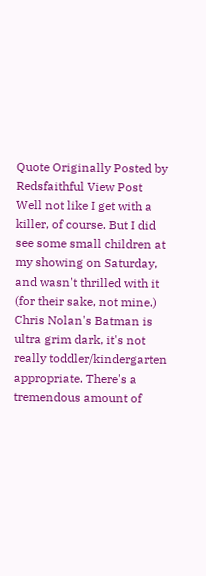Quote Originally Posted by Redsfaithful View Post
Well not like I get with a killer, of course. But I did see some small children at my showing on Saturday, and wasn't thrilled with it (for their sake, not mine.) Chris Nolan's Batman is ultra grim dark, it's not really toddler/kindergarten appropriate. There's a tremendous amount of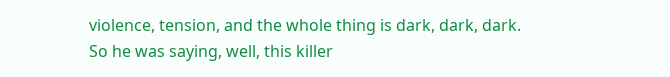violence, tension, and the whole thing is dark, dark, dark.
So he was saying, well, this killer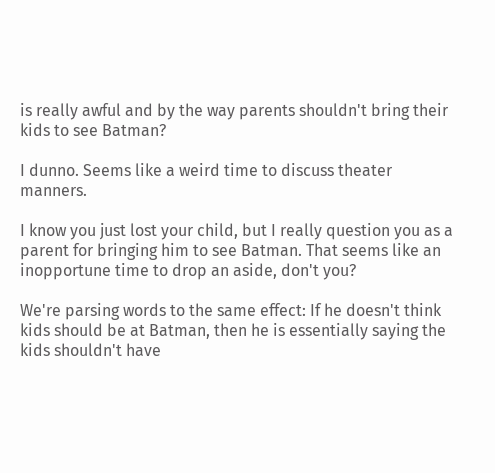is really awful and by the way parents shouldn't bring their kids to see Batman?

I dunno. Seems like a weird time to discuss theater manners.

I know you just lost your child, but I really question you as a parent for bringing him to see Batman. That seems like an inopportune time to drop an aside, don't you?

We're parsing words to the same effect: If he doesn't think kids should be at Batman, then he is essentially saying the kids shouldn't have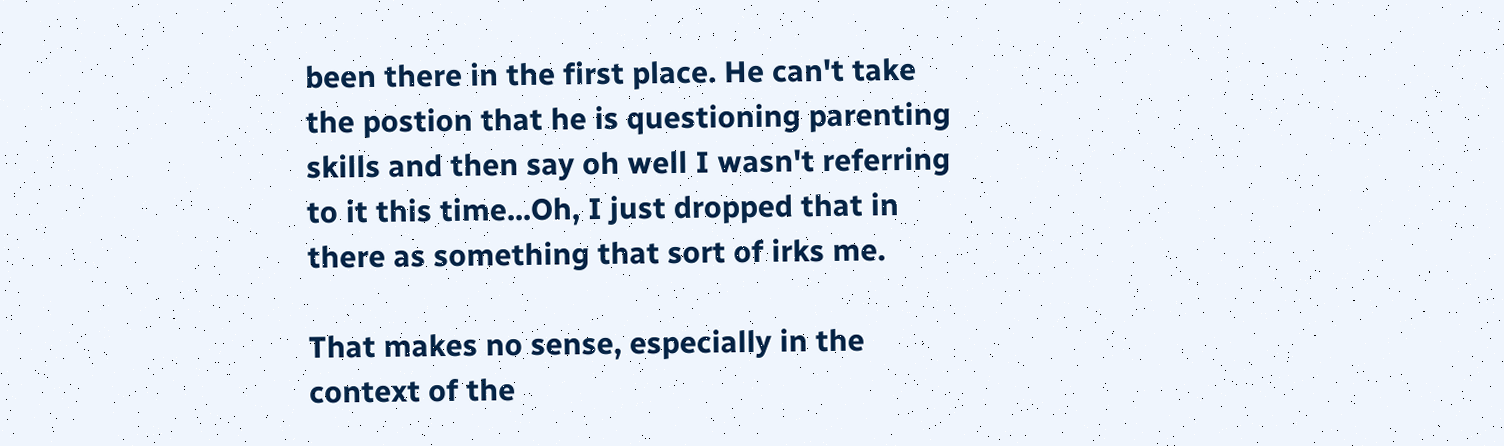been there in the first place. He can't take the postion that he is questioning parenting skills and then say oh well I wasn't referring to it this time...Oh, I just dropped that in there as something that sort of irks me.

That makes no sense, especially in the context of the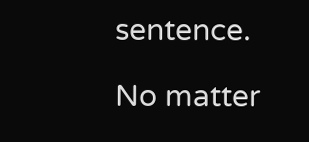sentence.

No matter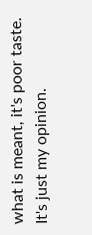what is meant, it's poor taste. It's just my opinion.